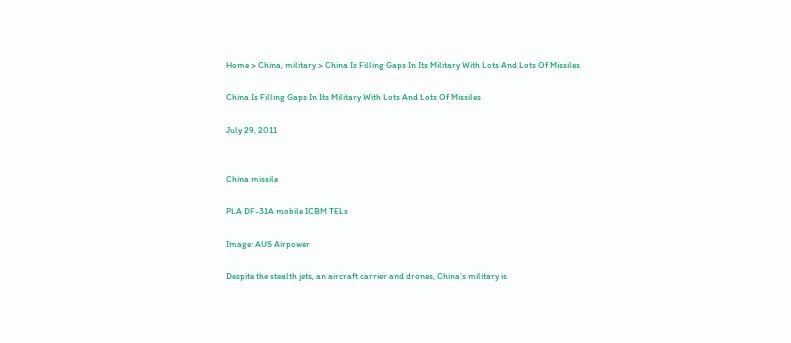Home > China, military > China Is Filling Gaps In Its Military With Lots And Lots Of Missiles

China Is Filling Gaps In Its Military With Lots And Lots Of Missiles

July 29, 2011


China missile

PLA DF-31A mobile ICBM TELs

Image: AUS Airpower

Despite the stealth jets, an aircraft carrier and drones, China’s military is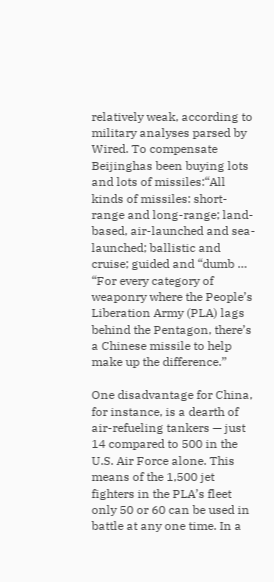relatively weak, according to military analyses parsed by Wired. To compensate Beijinghas been buying lots and lots of missiles:“All kinds of missiles: short-range and long-range; land-based, air-launched and sea-launched; ballistic and cruise; guided and “dumb … “For every category of weaponry where the People’s Liberation Army (PLA) lags behind the Pentagon, there’s a Chinese missile to help make up the difference.”

One disadvantage for China, for instance, is a dearth of air-refueling tankers — just 14 compared to 500 in the U.S. Air Force alone. This means of the 1,500 jet fighters in the PLA’s fleet only 50 or 60 can be used in battle at any one time. In a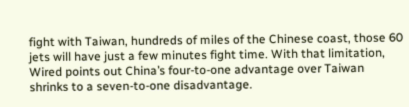fight with Taiwan, hundreds of miles of the Chinese coast, those 60 jets will have just a few minutes fight time. With that limitation, Wired points out China’s four-to-one advantage over Taiwan shrinks to a seven-to-one disadvantage.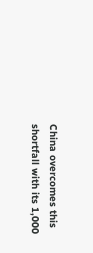China overcomes this shortfall with its 1,000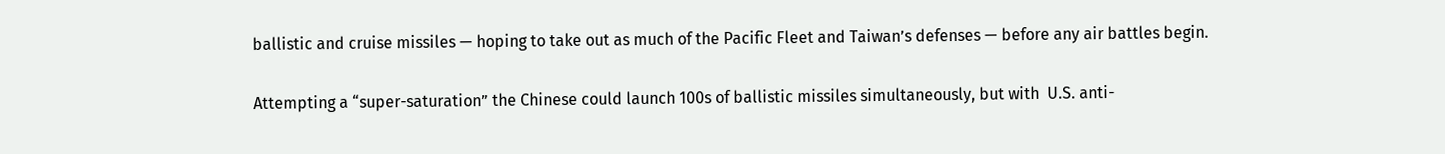ballistic and cruise missiles — hoping to take out as much of the Pacific Fleet and Taiwan’s defenses — before any air battles begin.

Attempting a “super-saturation” the Chinese could launch 100s of ballistic missiles simultaneously, but with  U.S. anti-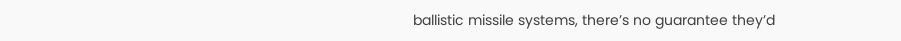ballistic missile systems, there’s no guarantee they’d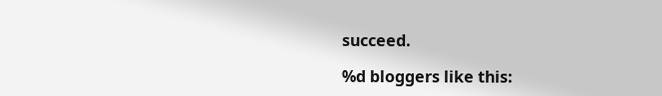succeed.

%d bloggers like this: